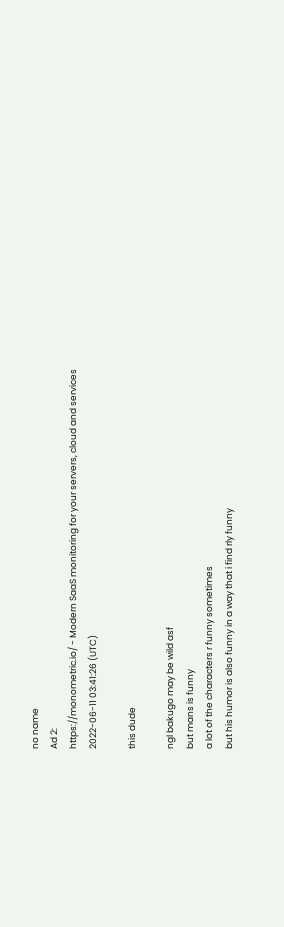no name
Ad 2:
https://monometric.io/ - Modern SaaS monitoring for your servers, cloud and services
2022-06-11 03:41:26 (UTC)

this dude

ngl bakugo may be wild asf
but mans is funny
a lot of the characters r funny sometimes
but his humor is also funny in a way that i find rly funny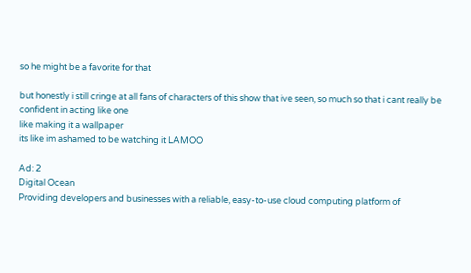so he might be a favorite for that

but honestly i still cringe at all fans of characters of this show that ive seen, so much so that i cant really be confident in acting like one
like making it a wallpaper
its like im ashamed to be watching it LAMOO

Ad: 2
Digital Ocean
Providing developers and businesses with a reliable, easy-to-use cloud computing platform of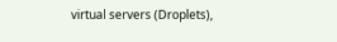virtual servers (Droplets),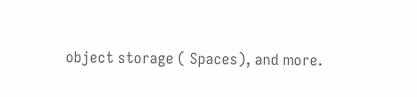object storage ( Spaces), and more.